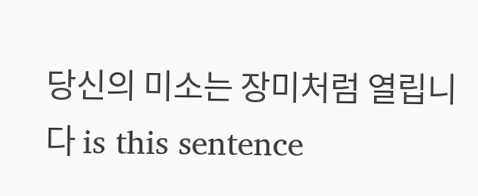당신의 미소는 장미처럼 열립니다 is this sentence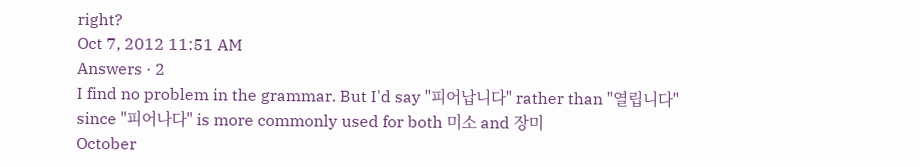right?
Oct 7, 2012 11:51 AM
Answers · 2
I find no problem in the grammar. But I'd say "피어납니다" rather than "열립니다" since "피어나다" is more commonly used for both 미소 and 장미
October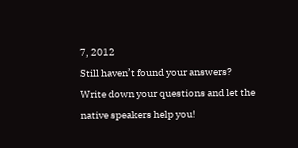7, 2012
Still haven’t found your answers?
Write down your questions and let the native speakers help you!